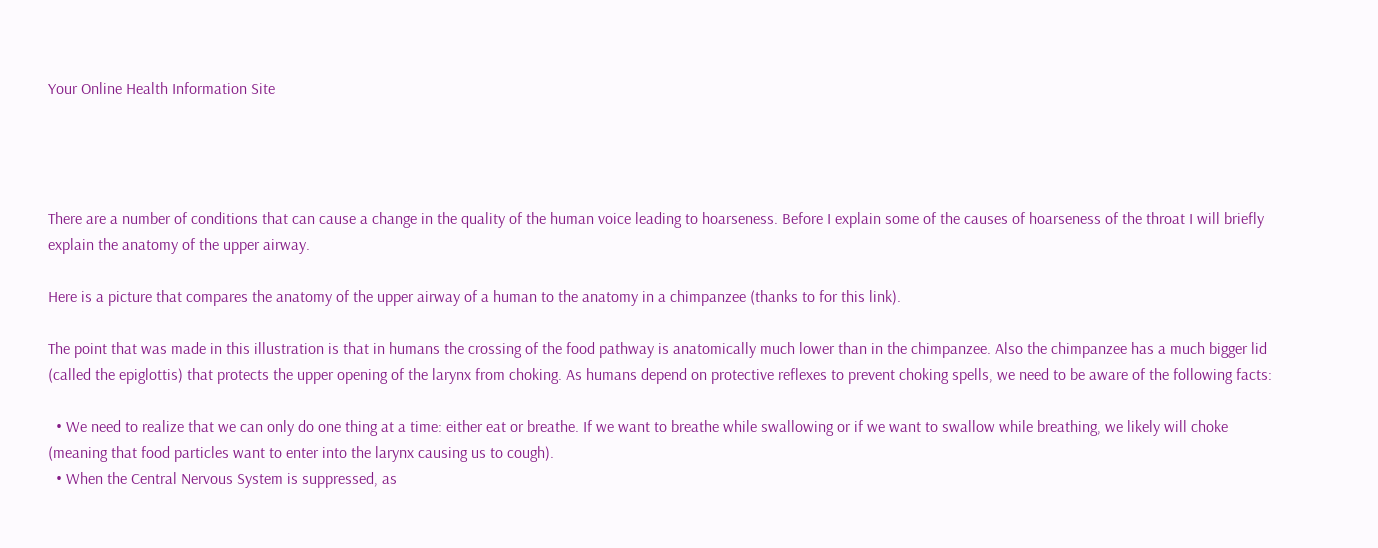Your Online Health Information Site




There are a number of conditions that can cause a change in the quality of the human voice leading to hoarseness. Before I explain some of the causes of hoarseness of the throat I will briefly explain the anatomy of the upper airway.

Here is a picture that compares the anatomy of the upper airway of a human to the anatomy in a chimpanzee (thanks to for this link).

The point that was made in this illustration is that in humans the crossing of the food pathway is anatomically much lower than in the chimpanzee. Also the chimpanzee has a much bigger lid (called the epiglottis) that protects the upper opening of the larynx from choking. As humans depend on protective reflexes to prevent choking spells, we need to be aware of the following facts:

  • We need to realize that we can only do one thing at a time: either eat or breathe. If we want to breathe while swallowing or if we want to swallow while breathing, we likely will choke (meaning that food particles want to enter into the larynx causing us to cough).
  • When the Central Nervous System is suppressed, as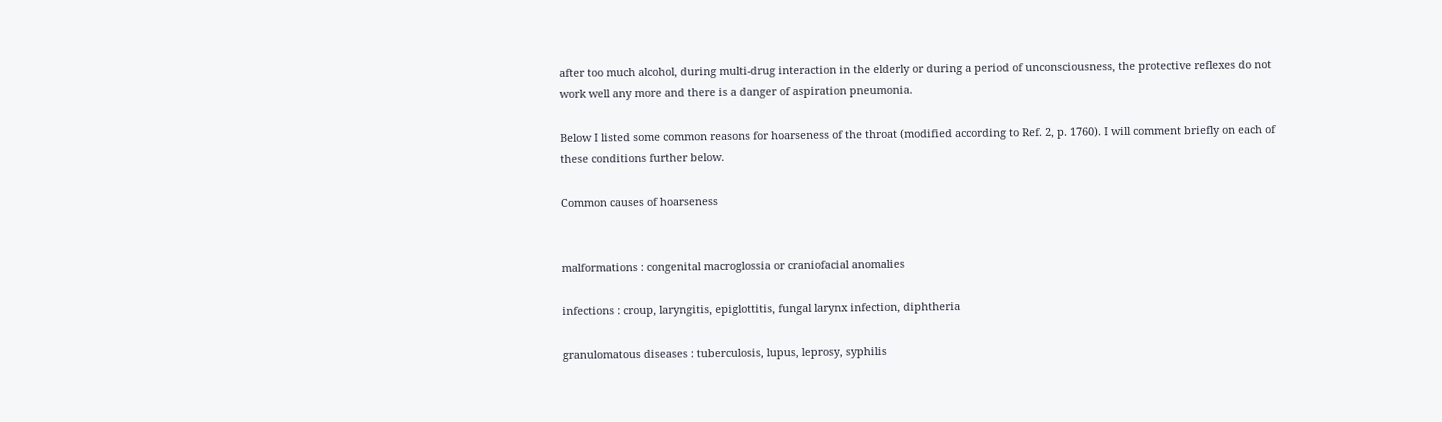after too much alcohol, during multi-drug interaction in the elderly or during a period of unconsciousness, the protective reflexes do not work well any more and there is a danger of aspiration pneumonia.

Below I listed some common reasons for hoarseness of the throat (modified according to Ref. 2, p. 1760). I will comment briefly on each of these conditions further below.

Common causes of hoarseness


malformations : congenital macroglossia or craniofacial anomalies

infections : croup, laryngitis, epiglottitis, fungal larynx infection, diphtheria

granulomatous diseases : tuberculosis, lupus, leprosy, syphilis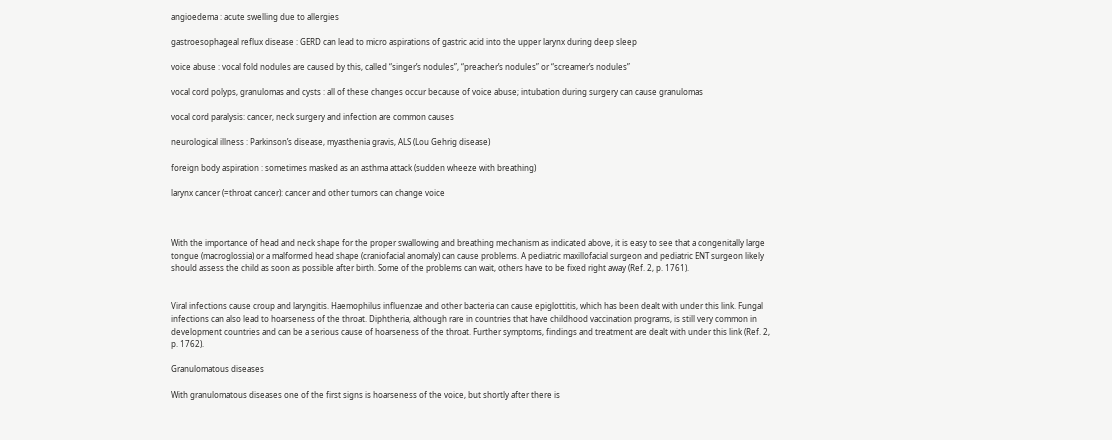angioedema : acute swelling due to allergies

gastroesophageal reflux disease : GERD can lead to micro aspirations of gastric acid into the upper larynx during deep sleep

voice abuse : vocal fold nodules are caused by this, called “singer’s nodules”, “preacher’s nodules” or “screamer’s nodules”

vocal cord polyps, granulomas and cysts : all of these changes occur because of voice abuse; intubation during surgery can cause granulomas

vocal cord paralysis: cancer, neck surgery and infection are common causes

neurological illness : Parkinson’s disease, myasthenia gravis, ALS (Lou Gehrig disease)

foreign body aspiration : sometimes masked as an asthma attack (sudden wheeze with breathing)

larynx cancer (=throat cancer): cancer and other tumors can change voice



With the importance of head and neck shape for the proper swallowing and breathing mechanism as indicated above, it is easy to see that a congenitally large tongue (macroglossia) or a malformed head shape (craniofacial anomaly) can cause problems. A pediatric maxillofacial surgeon and pediatric ENT surgeon likely should assess the child as soon as possible after birth. Some of the problems can wait, others have to be fixed right away (Ref. 2, p. 1761).


Viral infections cause croup and laryngitis. Haemophilus influenzae and other bacteria can cause epiglottitis, which has been dealt with under this link. Fungal infections can also lead to hoarseness of the throat. Diphtheria, although rare in countries that have childhood vaccination programs, is still very common in development countries and can be a serious cause of hoarseness of the throat. Further symptoms, findings and treatment are dealt with under this link (Ref. 2, p. 1762).

Granulomatous diseases

With granulomatous diseases one of the first signs is hoarseness of the voice, but shortly after there is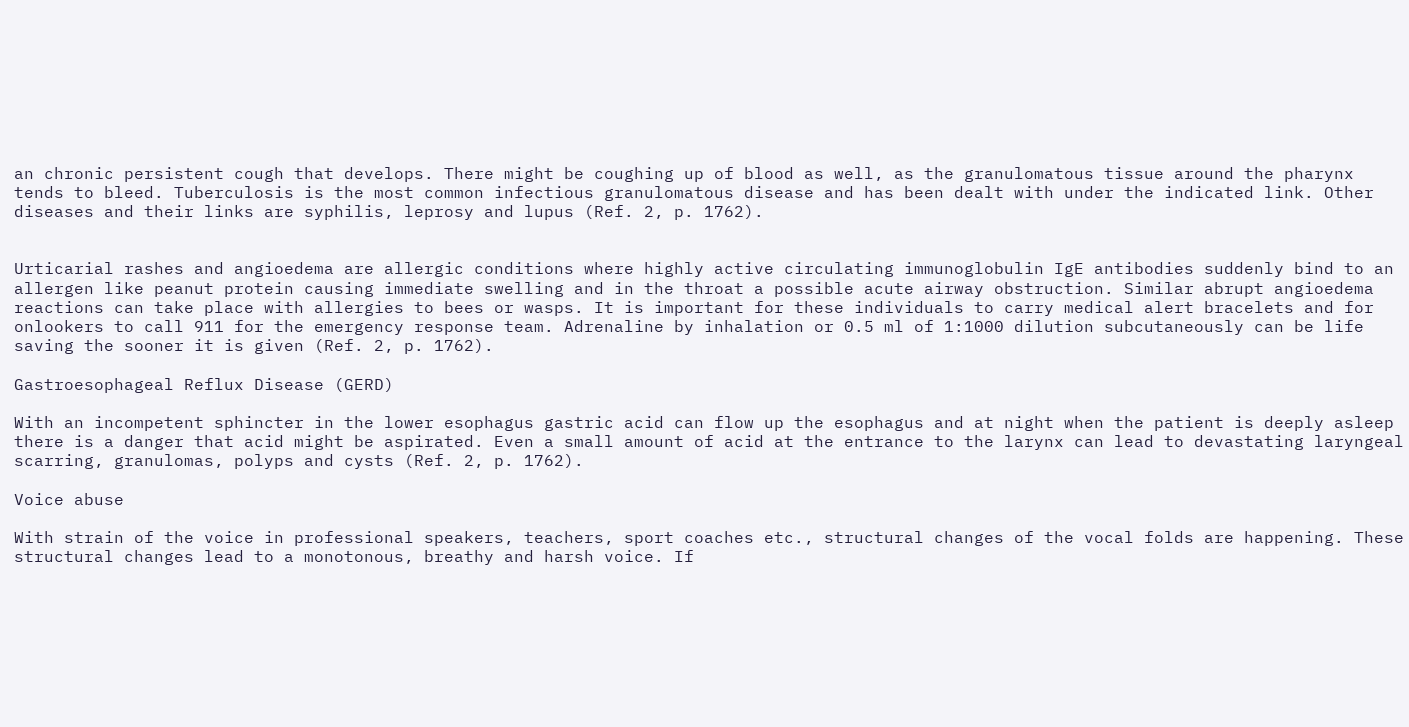an chronic persistent cough that develops. There might be coughing up of blood as well, as the granulomatous tissue around the pharynx tends to bleed. Tuberculosis is the most common infectious granulomatous disease and has been dealt with under the indicated link. Other diseases and their links are syphilis, leprosy and lupus (Ref. 2, p. 1762).


Urticarial rashes and angioedema are allergic conditions where highly active circulating immunoglobulin IgE antibodies suddenly bind to an allergen like peanut protein causing immediate swelling and in the throat a possible acute airway obstruction. Similar abrupt angioedema reactions can take place with allergies to bees or wasps. It is important for these individuals to carry medical alert bracelets and for onlookers to call 911 for the emergency response team. Adrenaline by inhalation or 0.5 ml of 1:1000 dilution subcutaneously can be life saving the sooner it is given (Ref. 2, p. 1762).

Gastroesophageal Reflux Disease (GERD)

With an incompetent sphincter in the lower esophagus gastric acid can flow up the esophagus and at night when the patient is deeply asleep there is a danger that acid might be aspirated. Even a small amount of acid at the entrance to the larynx can lead to devastating laryngeal scarring, granulomas, polyps and cysts (Ref. 2, p. 1762).

Voice abuse

With strain of the voice in professional speakers, teachers, sport coaches etc., structural changes of the vocal folds are happening. These structural changes lead to a monotonous, breathy and harsh voice. If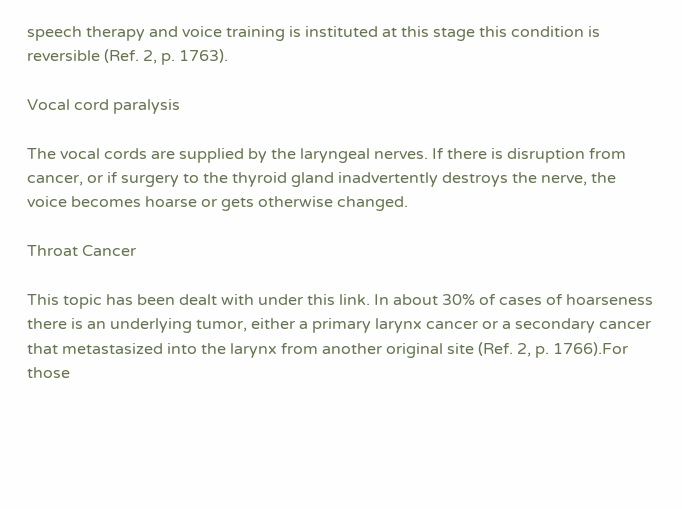speech therapy and voice training is instituted at this stage this condition is reversible (Ref. 2, p. 1763).

Vocal cord paralysis

The vocal cords are supplied by the laryngeal nerves. If there is disruption from cancer, or if surgery to the thyroid gland inadvertently destroys the nerve, the voice becomes hoarse or gets otherwise changed.

Throat Cancer

This topic has been dealt with under this link. In about 30% of cases of hoarseness there is an underlying tumor, either a primary larynx cancer or a secondary cancer that metastasized into the larynx from another original site (Ref. 2, p. 1766).For those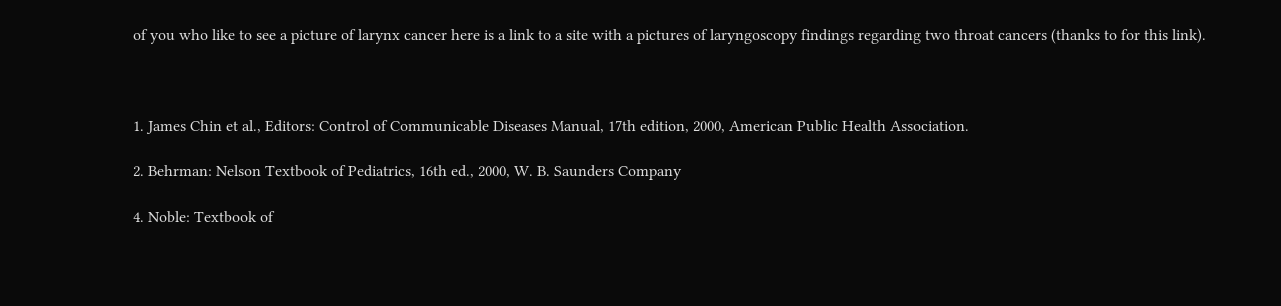of you who like to see a picture of larynx cancer here is a link to a site with a pictures of laryngoscopy findings regarding two throat cancers (thanks to for this link).



1. James Chin et al., Editors: Control of Communicable Diseases Manual, 17th edition, 2000, American Public Health Association.

2. Behrman: Nelson Textbook of Pediatrics, 16th ed., 2000, W. B. Saunders Company

4. Noble: Textbook of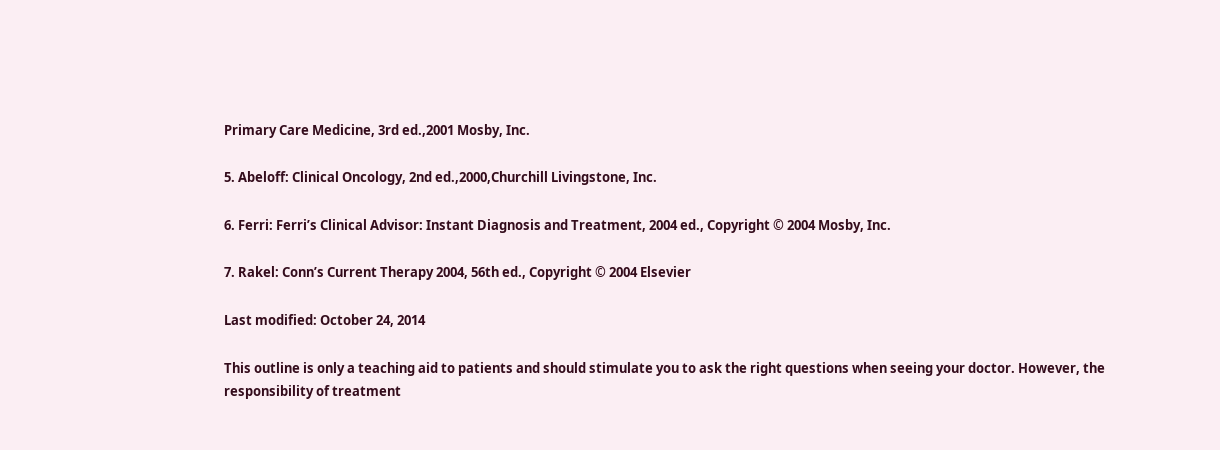Primary Care Medicine, 3rd ed.,2001 Mosby, Inc.

5. Abeloff: Clinical Oncology, 2nd ed.,2000,Churchill Livingstone, Inc.

6. Ferri: Ferri’s Clinical Advisor: Instant Diagnosis and Treatment, 2004 ed., Copyright © 2004 Mosby, Inc.

7. Rakel: Conn’s Current Therapy 2004, 56th ed., Copyright © 2004 Elsevier

Last modified: October 24, 2014

This outline is only a teaching aid to patients and should stimulate you to ask the right questions when seeing your doctor. However, the responsibility of treatment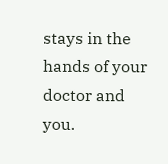stays in the hands of your doctor and you.